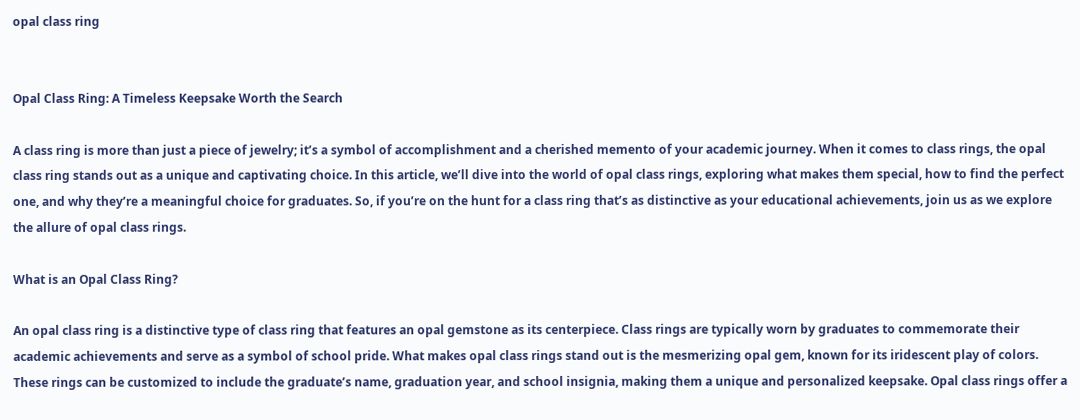opal class ring


Opal Class Ring: A Timeless Keepsake Worth the Search

A class ring is more than just a piece of jewelry; it’s a symbol of accomplishment and a cherished memento of your academic journey. When it comes to class rings, the opal class ring stands out as a unique and captivating choice. In this article, we’ll dive into the world of opal class rings, exploring what makes them special, how to find the perfect one, and why they’re a meaningful choice for graduates. So, if you’re on the hunt for a class ring that’s as distinctive as your educational achievements, join us as we explore the allure of opal class rings.

What is an Opal Class Ring?

An opal class ring is a distinctive type of class ring that features an opal gemstone as its centerpiece. Class rings are typically worn by graduates to commemorate their academic achievements and serve as a symbol of school pride. What makes opal class rings stand out is the mesmerizing opal gem, known for its iridescent play of colors. These rings can be customized to include the graduate’s name, graduation year, and school insignia, making them a unique and personalized keepsake. Opal class rings offer a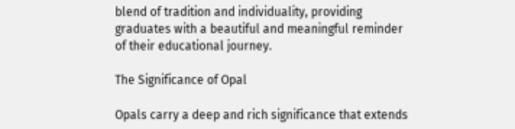blend of tradition and individuality, providing graduates with a beautiful and meaningful reminder of their educational journey.

The Significance of Opal

Opals carry a deep and rich significance that extends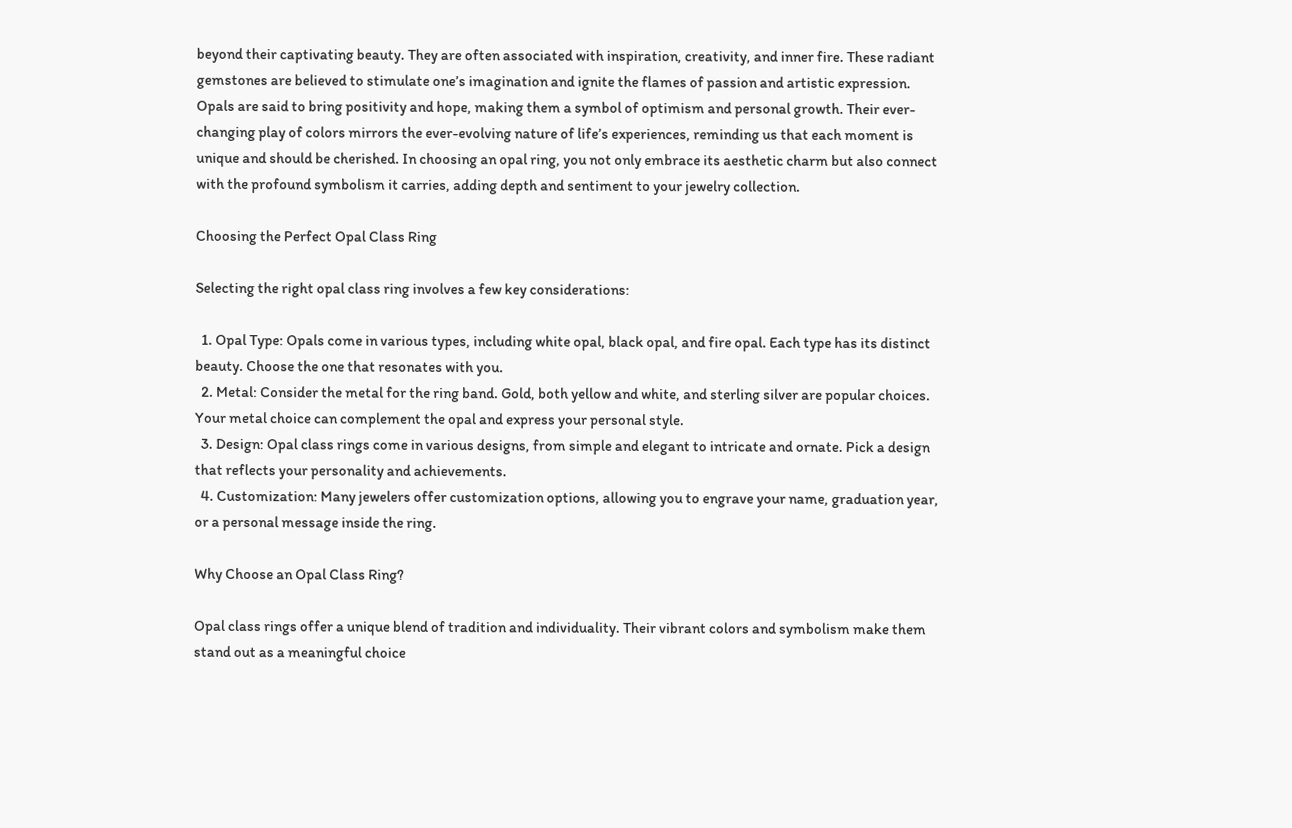beyond their captivating beauty. They are often associated with inspiration, creativity, and inner fire. These radiant gemstones are believed to stimulate one’s imagination and ignite the flames of passion and artistic expression. Opals are said to bring positivity and hope, making them a symbol of optimism and personal growth. Their ever-changing play of colors mirrors the ever-evolving nature of life’s experiences, reminding us that each moment is unique and should be cherished. In choosing an opal ring, you not only embrace its aesthetic charm but also connect with the profound symbolism it carries, adding depth and sentiment to your jewelry collection.

Choosing the Perfect Opal Class Ring

Selecting the right opal class ring involves a few key considerations:

  1. Opal Type: Opals come in various types, including white opal, black opal, and fire opal. Each type has its distinct beauty. Choose the one that resonates with you.
  2. Metal: Consider the metal for the ring band. Gold, both yellow and white, and sterling silver are popular choices. Your metal choice can complement the opal and express your personal style.
  3. Design: Opal class rings come in various designs, from simple and elegant to intricate and ornate. Pick a design that reflects your personality and achievements.
  4. Customization: Many jewelers offer customization options, allowing you to engrave your name, graduation year, or a personal message inside the ring.

Why Choose an Opal Class Ring?

Opal class rings offer a unique blend of tradition and individuality. Their vibrant colors and symbolism make them stand out as a meaningful choice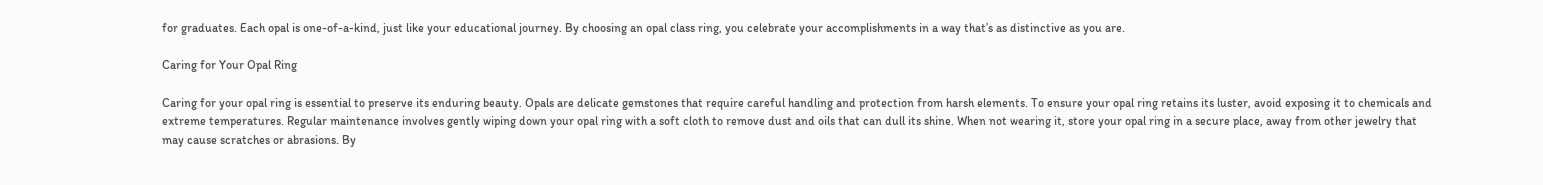for graduates. Each opal is one-of-a-kind, just like your educational journey. By choosing an opal class ring, you celebrate your accomplishments in a way that’s as distinctive as you are.

Caring for Your Opal Ring

Caring for your opal ring is essential to preserve its enduring beauty. Opals are delicate gemstones that require careful handling and protection from harsh elements. To ensure your opal ring retains its luster, avoid exposing it to chemicals and extreme temperatures. Regular maintenance involves gently wiping down your opal ring with a soft cloth to remove dust and oils that can dull its shine. When not wearing it, store your opal ring in a secure place, away from other jewelry that may cause scratches or abrasions. By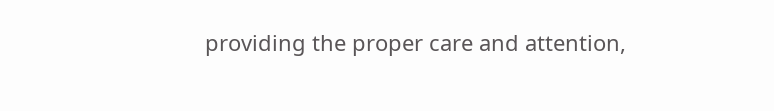providing the proper care and attention,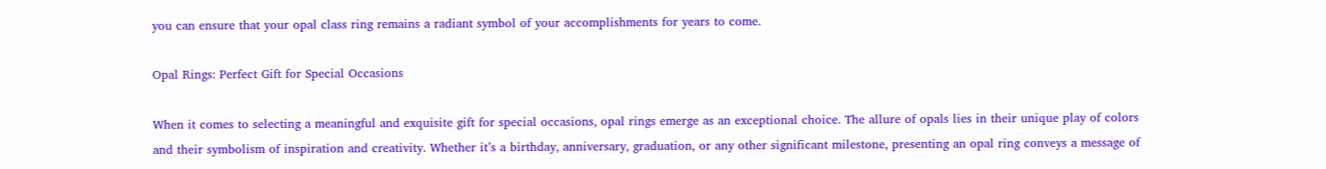you can ensure that your opal class ring remains a radiant symbol of your accomplishments for years to come.

Opal Rings: Perfect Gift for Special Occasions

When it comes to selecting a meaningful and exquisite gift for special occasions, opal rings emerge as an exceptional choice. The allure of opals lies in their unique play of colors and their symbolism of inspiration and creativity. Whether it’s a birthday, anniversary, graduation, or any other significant milestone, presenting an opal ring conveys a message of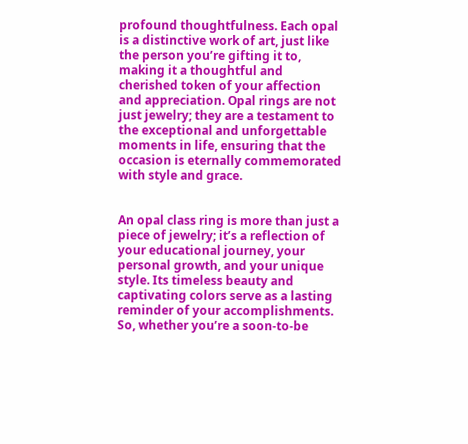profound thoughtfulness. Each opal is a distinctive work of art, just like the person you’re gifting it to, making it a thoughtful and cherished token of your affection and appreciation. Opal rings are not just jewelry; they are a testament to the exceptional and unforgettable moments in life, ensuring that the occasion is eternally commemorated with style and grace.


An opal class ring is more than just a piece of jewelry; it’s a reflection of your educational journey, your personal growth, and your unique style. Its timeless beauty and captivating colors serve as a lasting reminder of your accomplishments. So, whether you’re a soon-to-be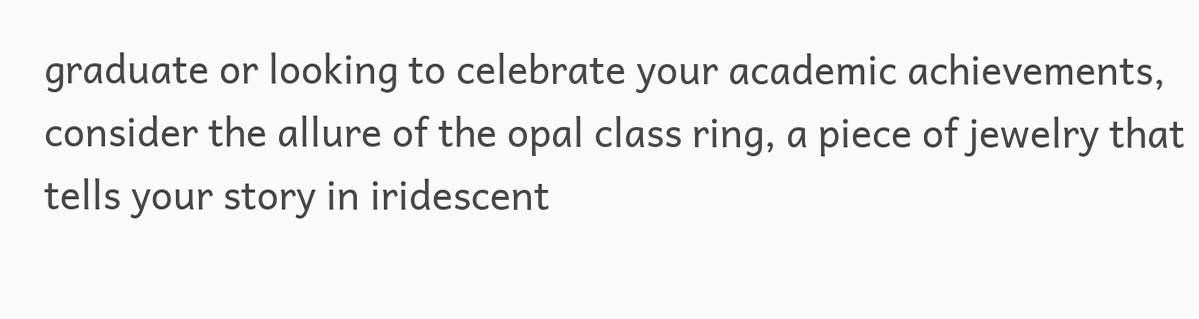graduate or looking to celebrate your academic achievements, consider the allure of the opal class ring, a piece of jewelry that tells your story in iridescent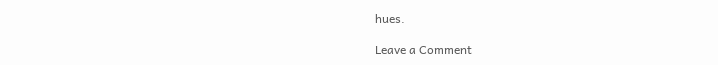hues.

Leave a Comment